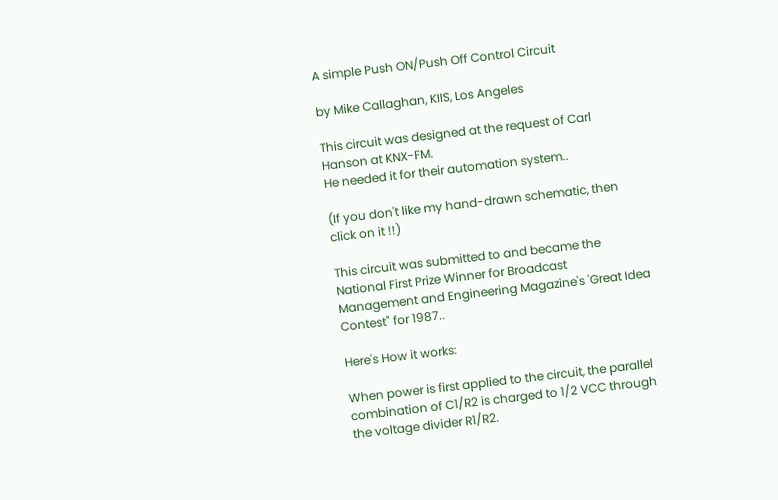A simple Push ON/Push Off Control Circuit

by Mike Callaghan, KIIS, Los Angeles

This circuit was designed at the request of Carl Hanson at KNX-FM.
He needed it for their automation system..

(If you don't like my hand-drawn schematic, then click on it !!)

This circuit was submitted to and became the National First Prize Winner for Broadcast Management and Engineering Magazine's 'Great Idea Contest" for 1987..

Here's How it works:

When power is first applied to the circuit, the parallel combination of C1/R2 is charged to 1/2 VCC through the voltage divider R1/R2.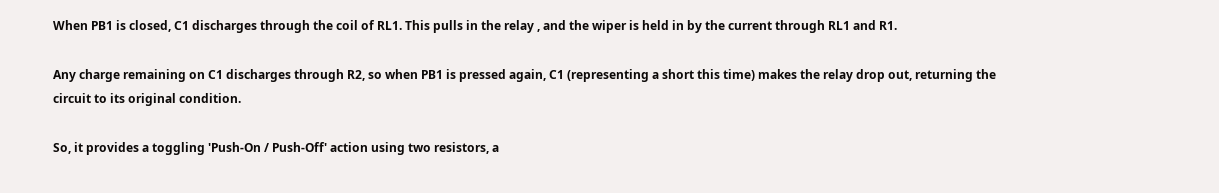When PB1 is closed, C1 discharges through the coil of RL1. This pulls in the relay , and the wiper is held in by the current through RL1 and R1.

Any charge remaining on C1 discharges through R2, so when PB1 is pressed again, C1 (representing a short this time) makes the relay drop out, returning the circuit to its original condition.

So, it provides a toggling 'Push-On / Push-Off' action using two resistors, a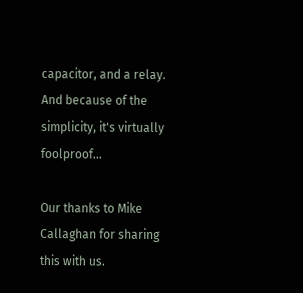capacitor, and a relay. And because of the simplicity, it's virtually foolproof...

Our thanks to Mike Callaghan for sharing this with us.